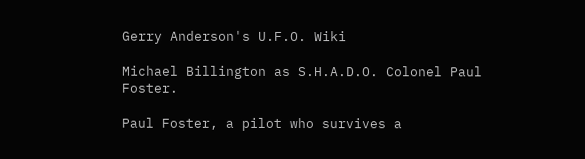Gerry Anderson's U.F.O. Wiki

Michael Billington as S.H.A.D.O. Colonel Paul Foster.

Paul Foster, a pilot who survives a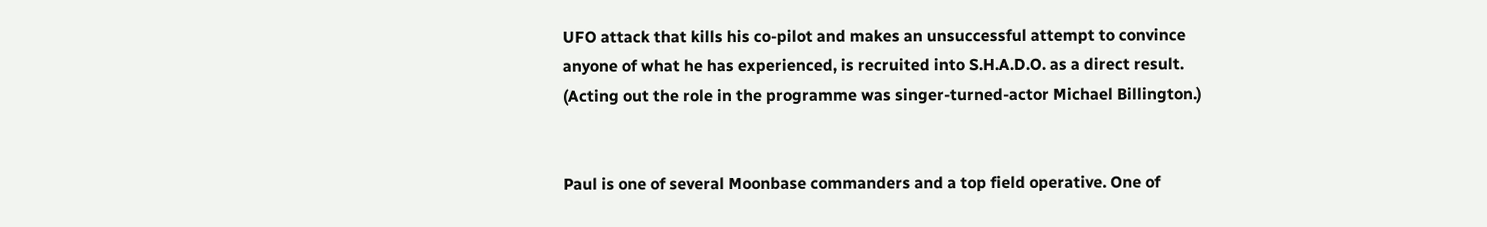UFO attack that kills his co-pilot and makes an unsuccessful attempt to convince anyone of what he has experienced, is recruited into S.H.A.D.O. as a direct result. (Acting out the role in the programme was singer-turned-actor Michael Billington.)


Paul is one of several Moonbase commanders and a top field operative. One of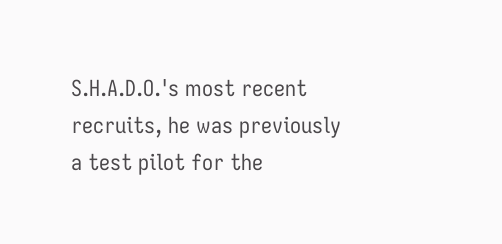S.H.A.D.O.'s most recent recruits, he was previously a test pilot for the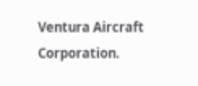Ventura Aircraft Corporation.